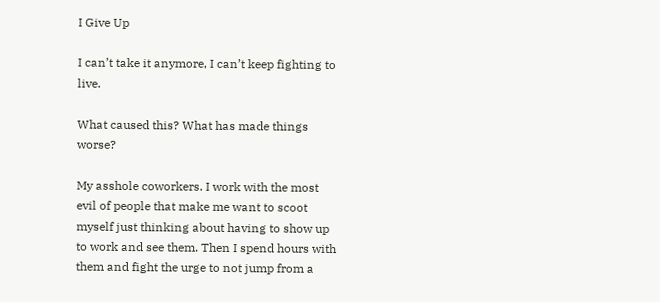I Give Up

I can’t take it anymore, I can’t keep fighting to live.

What caused this? What has made things worse?

My asshole coworkers. I work with the most evil of people that make me want to scoot myself just thinking about having to show up to work and see them. Then I spend hours with them and fight the urge to not jump from a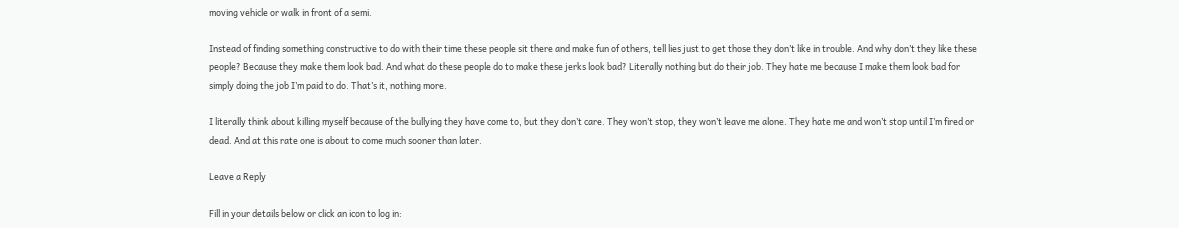moving vehicle or walk in front of a semi.

Instead of finding something constructive to do with their time these people sit there and make fun of others, tell lies just to get those they don’t like in trouble. And why don’t they like these people? Because they make them look bad. And what do these people do to make these jerks look bad? Literally nothing but do their job. They hate me because I make them look bad for simply doing the job I’m paid to do. That’s it, nothing more.

I literally think about killing myself because of the bullying they have come to, but they don’t care. They won’t stop, they won’t leave me alone. They hate me and won’t stop until I’m fired or dead. And at this rate one is about to come much sooner than later.

Leave a Reply

Fill in your details below or click an icon to log in: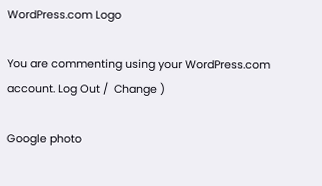WordPress.com Logo

You are commenting using your WordPress.com account. Log Out /  Change )

Google photo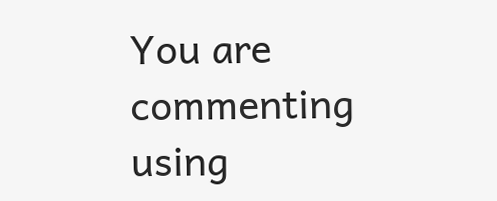You are commenting using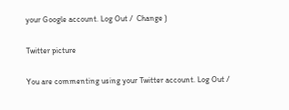your Google account. Log Out /  Change )

Twitter picture

You are commenting using your Twitter account. Log Out /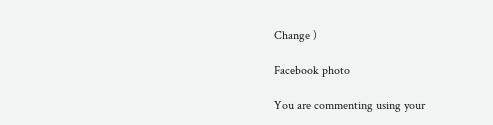Change )

Facebook photo

You are commenting using your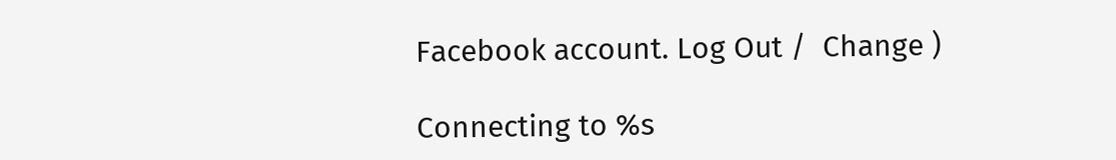Facebook account. Log Out /  Change )

Connecting to %s